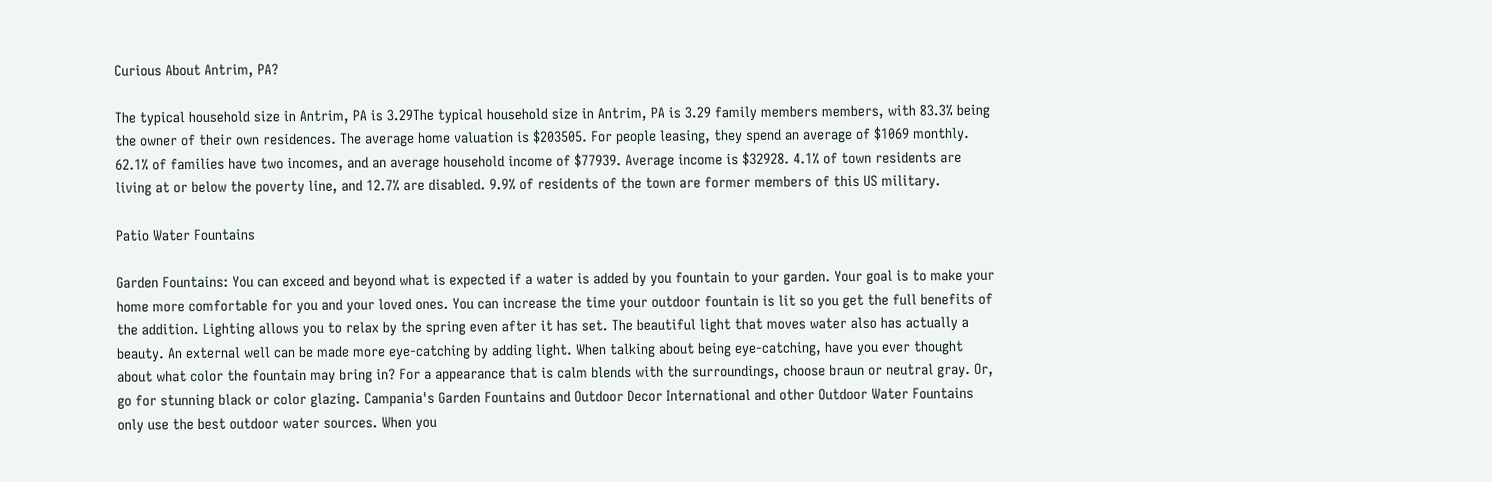Curious About Antrim, PA?

The typical household size in Antrim, PA is 3.29The typical household size in Antrim, PA is 3.29 family members members, with 83.3% being the owner of their own residences. The average home valuation is $203505. For people leasing, they spend an average of $1069 monthly. 62.1% of families have two incomes, and an average household income of $77939. Average income is $32928. 4.1% of town residents are living at or below the poverty line, and 12.7% are disabled. 9.9% of residents of the town are former members of this US military.

Patio Water Fountains

Garden Fountains: You can exceed and beyond what is expected if a water is added by you fountain to your garden. Your goal is to make your home more comfortable for you and your loved ones. You can increase the time your outdoor fountain is lit so you get the full benefits of the addition. Lighting allows you to relax by the spring even after it has set. The beautiful light that moves water also has actually a beauty. An external well can be made more eye-catching by adding light. When talking about being eye-catching, have you ever thought about what color the fountain may bring in? For a appearance that is calm blends with the surroundings, choose braun or neutral gray. Or, go for stunning black or color glazing. Campania's Garden Fountains and Outdoor Decor International and other Outdoor Water Fountains only use the best outdoor water sources. When you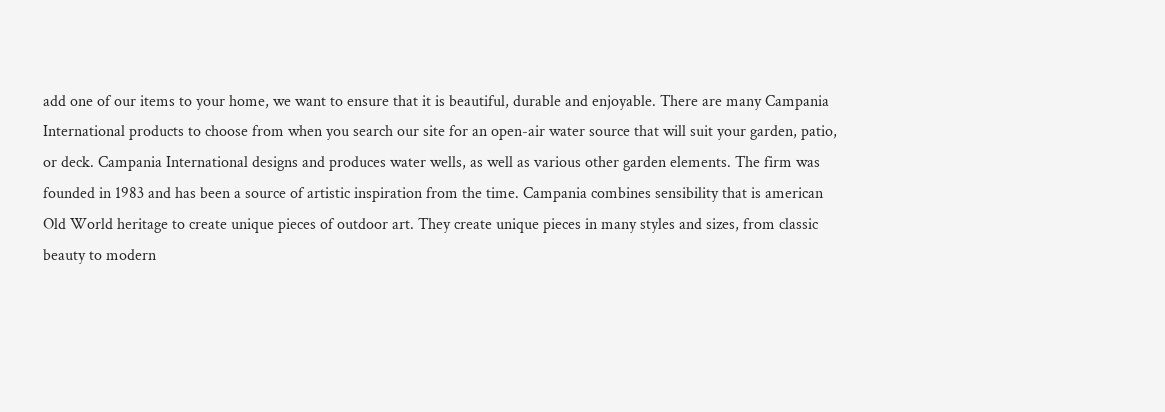add one of our items to your home, we want to ensure that it is beautiful, durable and enjoyable. There are many Campania International products to choose from when you search our site for an open-air water source that will suit your garden, patio, or deck. Campania International designs and produces water wells, as well as various other garden elements. The firm was founded in 1983 and has been a source of artistic inspiration from the time. Campania combines sensibility that is american Old World heritage to create unique pieces of outdoor art. They create unique pieces in many styles and sizes, from classic beauty to modern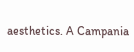aesthetics. A Campania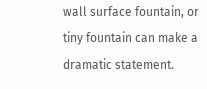wall surface fountain, or tiny fountain can make a dramatic statement.